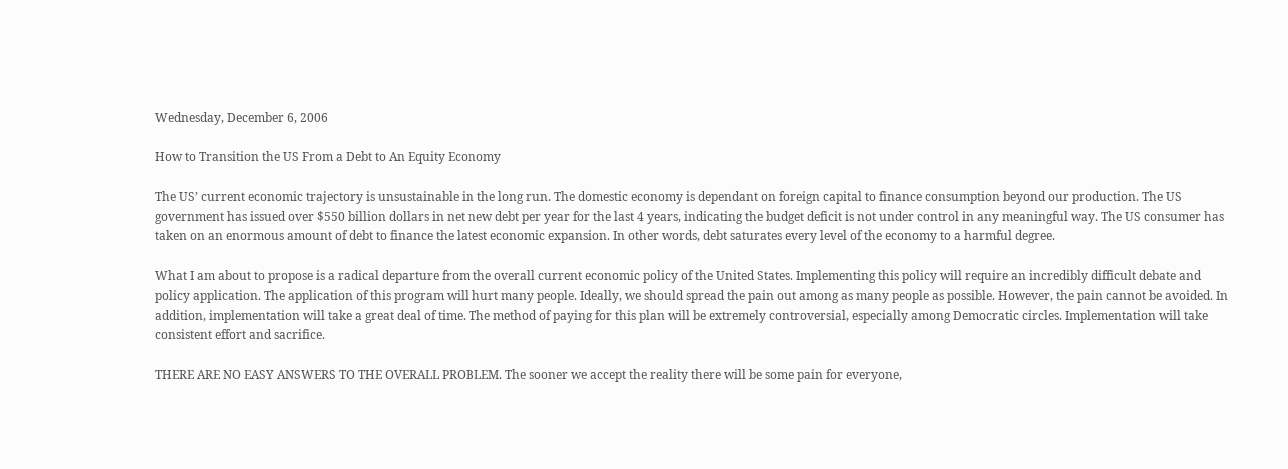Wednesday, December 6, 2006

How to Transition the US From a Debt to An Equity Economy

The US’ current economic trajectory is unsustainable in the long run. The domestic economy is dependant on foreign capital to finance consumption beyond our production. The US government has issued over $550 billion dollars in net new debt per year for the last 4 years, indicating the budget deficit is not under control in any meaningful way. The US consumer has taken on an enormous amount of debt to finance the latest economic expansion. In other words, debt saturates every level of the economy to a harmful degree.

What I am about to propose is a radical departure from the overall current economic policy of the United States. Implementing this policy will require an incredibly difficult debate and policy application. The application of this program will hurt many people. Ideally, we should spread the pain out among as many people as possible. However, the pain cannot be avoided. In addition, implementation will take a great deal of time. The method of paying for this plan will be extremely controversial, especially among Democratic circles. Implementation will take consistent effort and sacrifice.

THERE ARE NO EASY ANSWERS TO THE OVERALL PROBLEM. The sooner we accept the reality there will be some pain for everyone,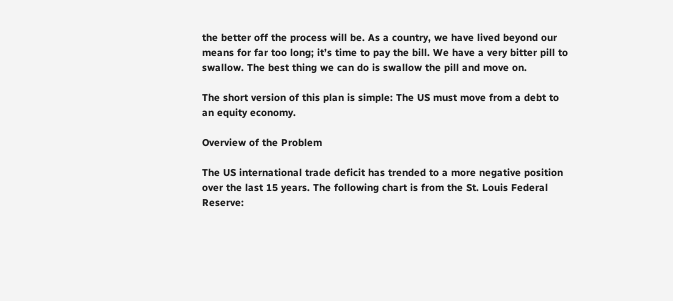the better off the process will be. As a country, we have lived beyond our means for far too long; it’s time to pay the bill. We have a very bitter pill to swallow. The best thing we can do is swallow the pill and move on.

The short version of this plan is simple: The US must move from a debt to an equity economy.

Overview of the Problem

The US international trade deficit has trended to a more negative position over the last 15 years. The following chart is from the St. Louis Federal Reserve: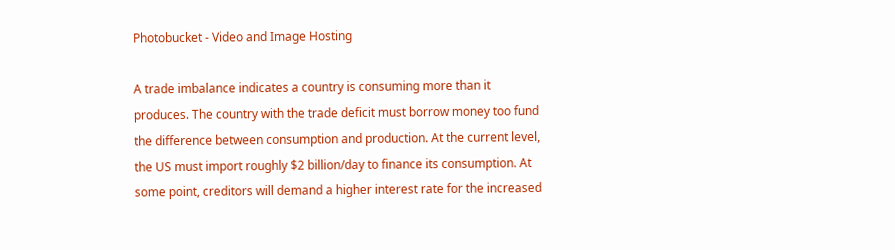Photobucket - Video and Image Hosting

A trade imbalance indicates a country is consuming more than it produces. The country with the trade deficit must borrow money too fund the difference between consumption and production. At the current level, the US must import roughly $2 billion/day to finance its consumption. At some point, creditors will demand a higher interest rate for the increased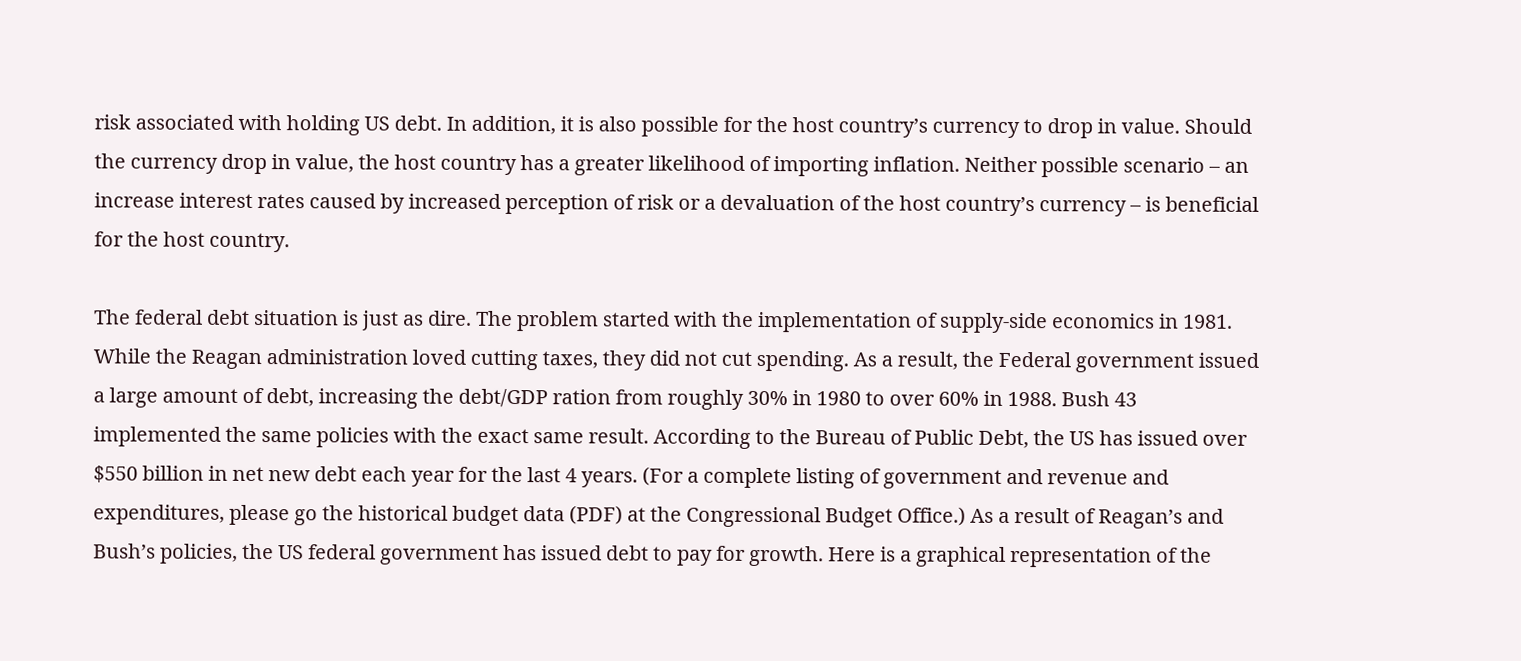risk associated with holding US debt. In addition, it is also possible for the host country’s currency to drop in value. Should the currency drop in value, the host country has a greater likelihood of importing inflation. Neither possible scenario – an increase interest rates caused by increased perception of risk or a devaluation of the host country’s currency – is beneficial for the host country.

The federal debt situation is just as dire. The problem started with the implementation of supply-side economics in 1981. While the Reagan administration loved cutting taxes, they did not cut spending. As a result, the Federal government issued a large amount of debt, increasing the debt/GDP ration from roughly 30% in 1980 to over 60% in 1988. Bush 43 implemented the same policies with the exact same result. According to the Bureau of Public Debt, the US has issued over $550 billion in net new debt each year for the last 4 years. (For a complete listing of government and revenue and expenditures, please go the historical budget data (PDF) at the Congressional Budget Office.) As a result of Reagan’s and Bush’s policies, the US federal government has issued debt to pay for growth. Here is a graphical representation of the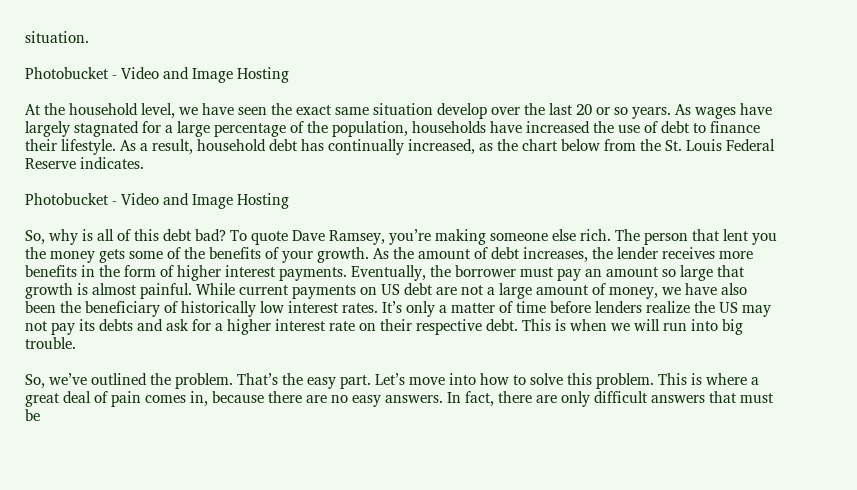situation.

Photobucket - Video and Image Hosting

At the household level, we have seen the exact same situation develop over the last 20 or so years. As wages have largely stagnated for a large percentage of the population, households have increased the use of debt to finance their lifestyle. As a result, household debt has continually increased, as the chart below from the St. Louis Federal Reserve indicates.

Photobucket - Video and Image Hosting

So, why is all of this debt bad? To quote Dave Ramsey, you’re making someone else rich. The person that lent you the money gets some of the benefits of your growth. As the amount of debt increases, the lender receives more benefits in the form of higher interest payments. Eventually, the borrower must pay an amount so large that growth is almost painful. While current payments on US debt are not a large amount of money, we have also been the beneficiary of historically low interest rates. It’s only a matter of time before lenders realize the US may not pay its debts and ask for a higher interest rate on their respective debt. This is when we will run into big trouble.

So, we’ve outlined the problem. That’s the easy part. Let’s move into how to solve this problem. This is where a great deal of pain comes in, because there are no easy answers. In fact, there are only difficult answers that must be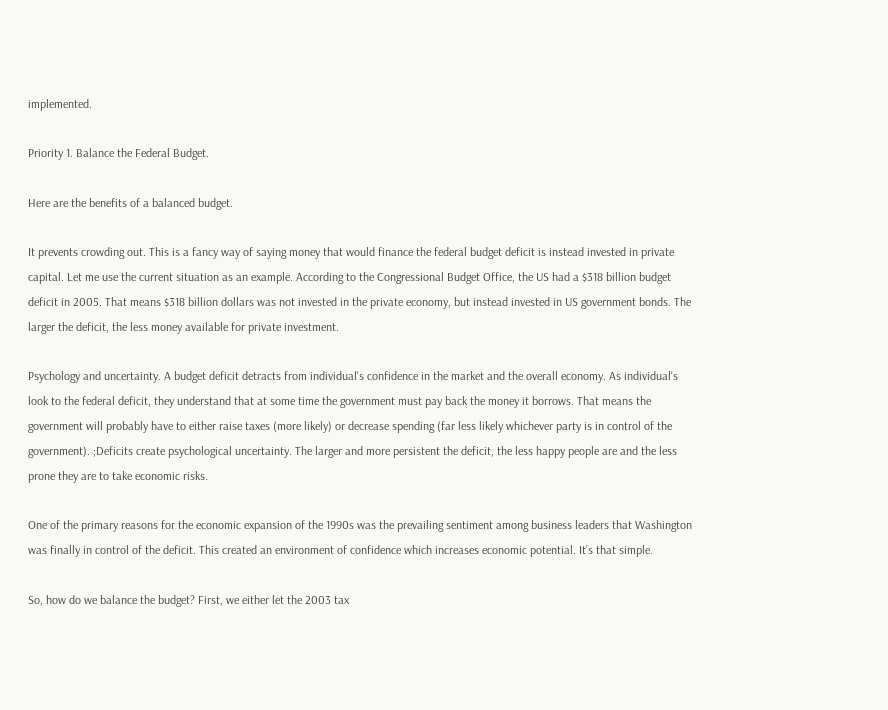implemented.

Priority 1. Balance the Federal Budget.

Here are the benefits of a balanced budget.

It prevents crowding out. This is a fancy way of saying money that would finance the federal budget deficit is instead invested in private capital. Let me use the current situation as an example. According to the Congressional Budget Office, the US had a $318 billion budget deficit in 2005. That means $318 billion dollars was not invested in the private economy, but instead invested in US government bonds. The larger the deficit, the less money available for private investment.

Psychology and uncertainty. A budget deficit detracts from individual's confidence in the market and the overall economy. As individual's look to the federal deficit, they understand that at some time the government must pay back the money it borrows. That means the government will probably have to either raise taxes (more likely) or decrease spending (far less likely whichever party is in control of the government). ;Deficits create psychological uncertainty. The larger and more persistent the deficit, the less happy people are and the less prone they are to take economic risks.

One of the primary reasons for the economic expansion of the 1990s was the prevailing sentiment among business leaders that Washington was finally in control of the deficit. This created an environment of confidence which increases economic potential. It’s that simple.

So, how do we balance the budget? First, we either let the 2003 tax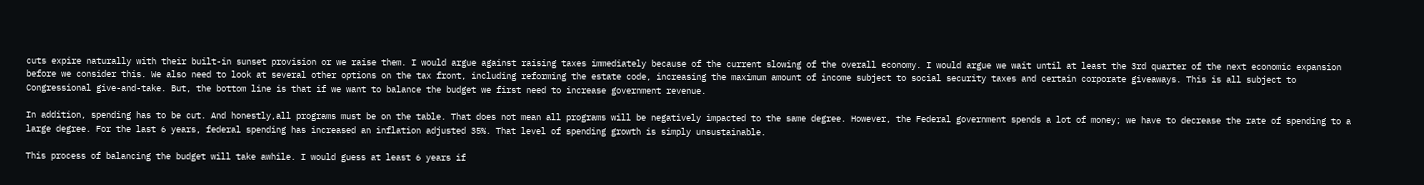cuts expire naturally with their built-in sunset provision or we raise them. I would argue against raising taxes immediately because of the current slowing of the overall economy. I would argue we wait until at least the 3rd quarter of the next economic expansion before we consider this. We also need to look at several other options on the tax front, including reforming the estate code, increasing the maximum amount of income subject to social security taxes and certain corporate giveaways. This is all subject to Congressional give-and-take. But, the bottom line is that if we want to balance the budget we first need to increase government revenue.

In addition, spending has to be cut. And honestly,all programs must be on the table. That does not mean all programs will be negatively impacted to the same degree. However, the Federal government spends a lot of money; we have to decrease the rate of spending to a large degree. For the last 6 years, federal spending has increased an inflation adjusted 35%. That level of spending growth is simply unsustainable.

This process of balancing the budget will take awhile. I would guess at least 6 years if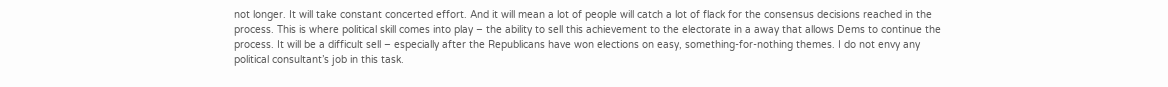not longer. It will take constant concerted effort. And it will mean a lot of people will catch a lot of flack for the consensus decisions reached in the process. This is where political skill comes into play – the ability to sell this achievement to the electorate in a away that allows Dems to continue the process. It will be a difficult sell – especially after the Republicans have won elections on easy, something-for-nothing themes. I do not envy any political consultant’s job in this task.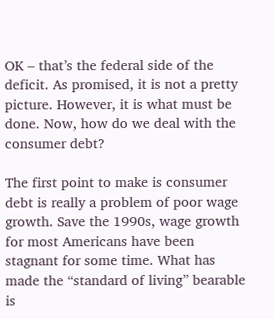OK – that’s the federal side of the deficit. As promised, it is not a pretty picture. However, it is what must be done. Now, how do we deal with the consumer debt?

The first point to make is consumer debt is really a problem of poor wage growth. Save the 1990s, wage growth for most Americans have been stagnant for some time. What has made the “standard of living” bearable is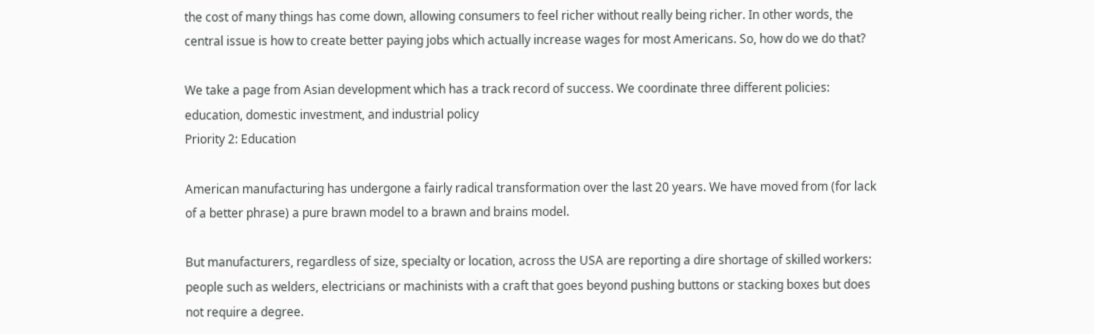the cost of many things has come down, allowing consumers to feel richer without really being richer. In other words, the central issue is how to create better paying jobs which actually increase wages for most Americans. So, how do we do that?

We take a page from Asian development which has a track record of success. We coordinate three different policies: education, domestic investment, and industrial policy
Priority 2: Education

American manufacturing has undergone a fairly radical transformation over the last 20 years. We have moved from (for lack of a better phrase) a pure brawn model to a brawn and brains model.

But manufacturers, regardless of size, specialty or location, across the USA are reporting a dire shortage of skilled workers: people such as welders, electricians or machinists with a craft that goes beyond pushing buttons or stacking boxes but does not require a degree.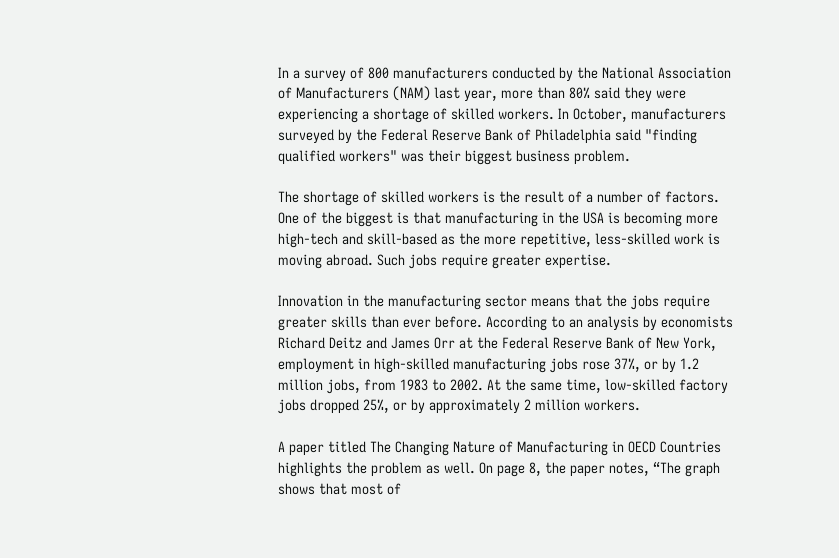In a survey of 800 manufacturers conducted by the National Association of Manufacturers (NAM) last year, more than 80% said they were experiencing a shortage of skilled workers. In October, manufacturers surveyed by the Federal Reserve Bank of Philadelphia said "finding qualified workers" was their biggest business problem.

The shortage of skilled workers is the result of a number of factors. One of the biggest is that manufacturing in the USA is becoming more high-tech and skill-based as the more repetitive, less-skilled work is moving abroad. Such jobs require greater expertise.

Innovation in the manufacturing sector means that the jobs require greater skills than ever before. According to an analysis by economists Richard Deitz and James Orr at the Federal Reserve Bank of New York, employment in high-skilled manufacturing jobs rose 37%, or by 1.2 million jobs, from 1983 to 2002. At the same time, low-skilled factory jobs dropped 25%, or by approximately 2 million workers.

A paper titled The Changing Nature of Manufacturing in OECD Countries highlights the problem as well. On page 8, the paper notes, “The graph shows that most of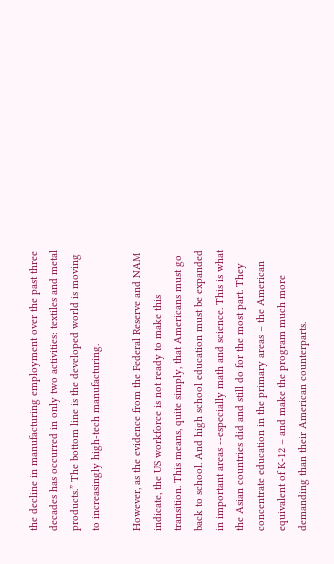the decline in manufacturing employment over the past three decades has occurred in only two activities: textiles and metal products.” The bottom line is the developed world is moving to increasingly high-tech manufacturing.

However, as the evidence from the Federal Reserve and NAM indicate, the US workforce is not ready to make this transition. This means, quite simply, that Americans must go back to school. And high school education must be expanded in important areas --especially math and science. This is what the Asian countries did and still do for the most part. They concentrate education in the primary areas – the American equivalent of K-12 – and make the program much more demanding than their American counterparts.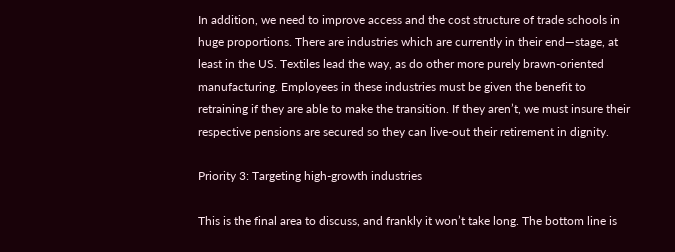In addition, we need to improve access and the cost structure of trade schools in huge proportions. There are industries which are currently in their end—stage, at least in the US. Textiles lead the way, as do other more purely brawn-oriented manufacturing. Employees in these industries must be given the benefit to retraining if they are able to make the transition. If they aren’t, we must insure their respective pensions are secured so they can live-out their retirement in dignity.

Priority 3: Targeting high-growth industries

This is the final area to discuss, and frankly it won’t take long. The bottom line is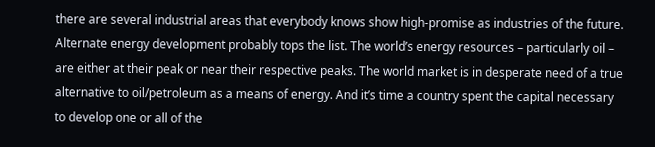there are several industrial areas that everybody knows show high-promise as industries of the future. Alternate energy development probably tops the list. The world’s energy resources – particularly oil – are either at their peak or near their respective peaks. The world market is in desperate need of a true alternative to oil/petroleum as a means of energy. And it’s time a country spent the capital necessary to develop one or all of the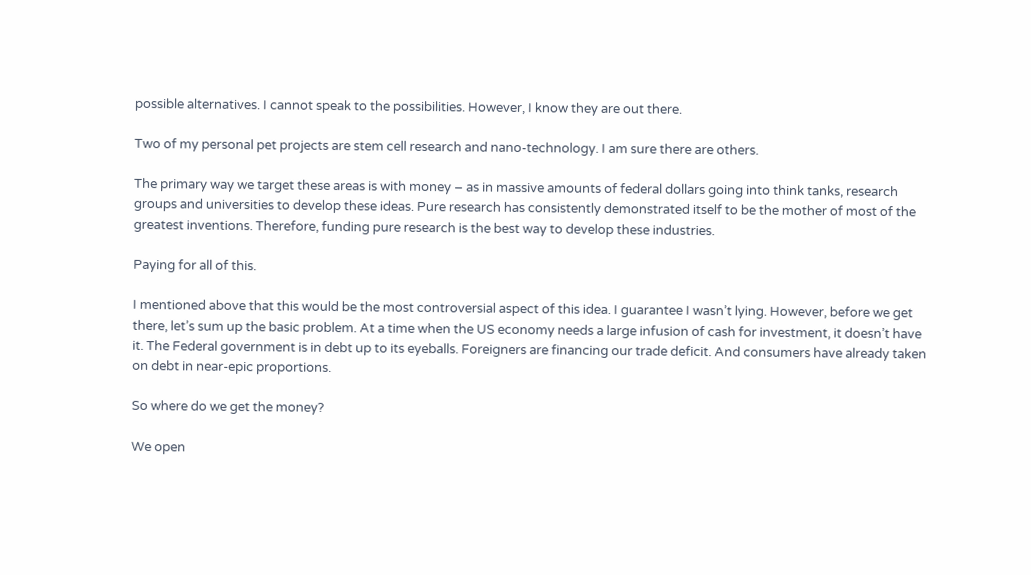possible alternatives. I cannot speak to the possibilities. However, I know they are out there.

Two of my personal pet projects are stem cell research and nano-technology. I am sure there are others.

The primary way we target these areas is with money – as in massive amounts of federal dollars going into think tanks, research groups and universities to develop these ideas. Pure research has consistently demonstrated itself to be the mother of most of the greatest inventions. Therefore, funding pure research is the best way to develop these industries.

Paying for all of this.

I mentioned above that this would be the most controversial aspect of this idea. I guarantee I wasn’t lying. However, before we get there, let’s sum up the basic problem. At a time when the US economy needs a large infusion of cash for investment, it doesn’t have it. The Federal government is in debt up to its eyeballs. Foreigners are financing our trade deficit. And consumers have already taken on debt in near-epic proportions.

So where do we get the money?

We open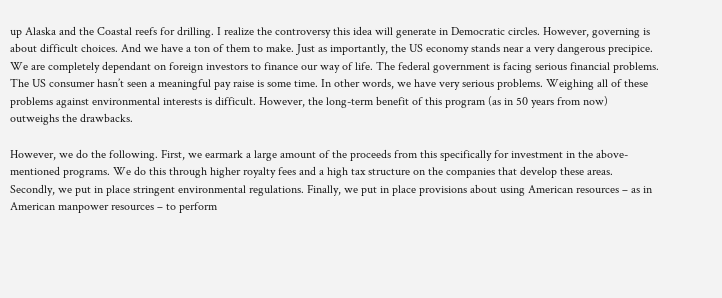up Alaska and the Coastal reefs for drilling. I realize the controversy this idea will generate in Democratic circles. However, governing is about difficult choices. And we have a ton of them to make. Just as importantly, the US economy stands near a very dangerous precipice. We are completely dependant on foreign investors to finance our way of life. The federal government is facing serious financial problems. The US consumer hasn’t seen a meaningful pay raise is some time. In other words, we have very serious problems. Weighing all of these problems against environmental interests is difficult. However, the long-term benefit of this program (as in 50 years from now) outweighs the drawbacks.

However, we do the following. First, we earmark a large amount of the proceeds from this specifically for investment in the above-mentioned programs. We do this through higher royalty fees and a high tax structure on the companies that develop these areas. Secondly, we put in place stringent environmental regulations. Finally, we put in place provisions about using American resources – as in American manpower resources – to perform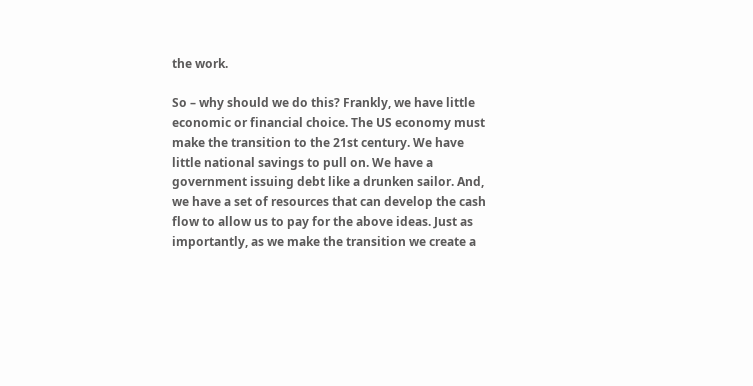the work.

So – why should we do this? Frankly, we have little economic or financial choice. The US economy must make the transition to the 21st century. We have little national savings to pull on. We have a government issuing debt like a drunken sailor. And, we have a set of resources that can develop the cash flow to allow us to pay for the above ideas. Just as importantly, as we make the transition we create a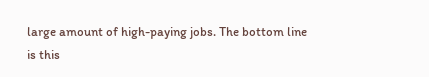large amount of high-paying jobs. The bottom line is this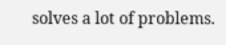solves a lot of problems.